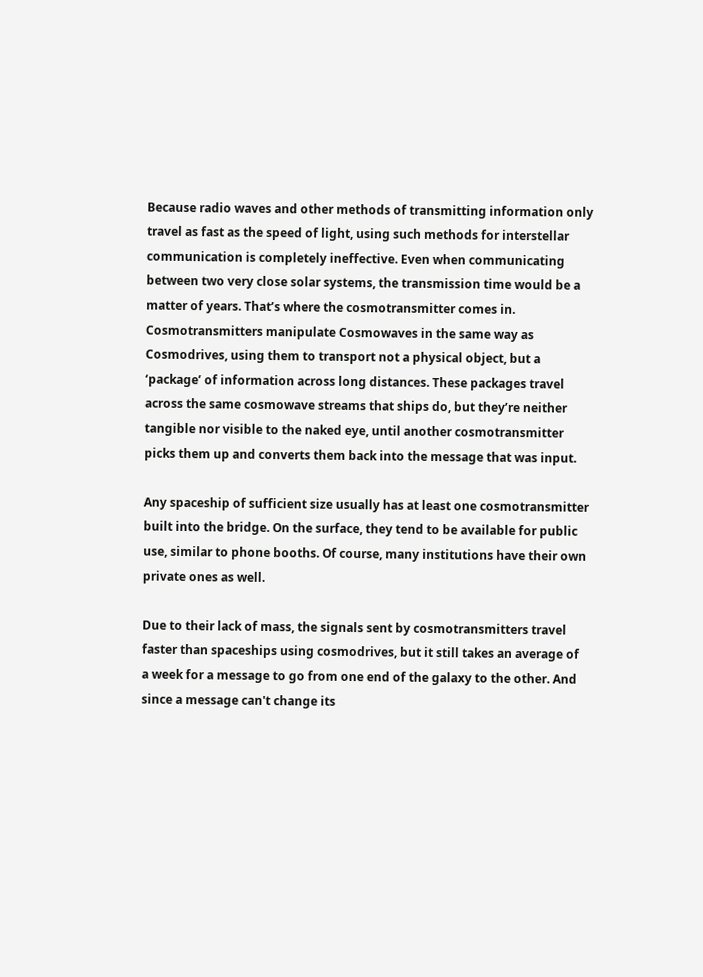Because radio waves and other methods of transmitting information only travel as fast as the speed of light, using such methods for interstellar communication is completely ineffective. Even when communicating between two very close solar systems, the transmission time would be a matter of years. That’s where the cosmotransmitter comes in. Cosmotransmitters manipulate Cosmowaves in the same way as Cosmodrives, using them to transport not a physical object, but a ‘package’ of information across long distances. These packages travel across the same cosmowave streams that ships do, but they’re neither tangible nor visible to the naked eye, until another cosmotransmitter picks them up and converts them back into the message that was input.

Any spaceship of sufficient size usually has at least one cosmotransmitter built into the bridge. On the surface, they tend to be available for public use, similar to phone booths. Of course, many institutions have their own private ones as well.

Due to their lack of mass, the signals sent by cosmotransmitters travel faster than spaceships using cosmodrives, but it still takes an average of a week for a message to go from one end of the galaxy to the other. And since a message can't change its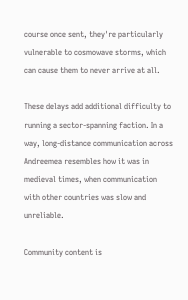course once sent, they're particularly vulnerable to cosmowave storms, which can cause them to never arrive at all.

These delays add additional difficulty to running a sector-spanning faction. In a way, long-distance communication across Andreemea resembles how it was in medieval times, when communication with other countries was slow and unreliable.

Community content is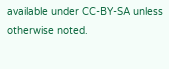available under CC-BY-SA unless otherwise noted.